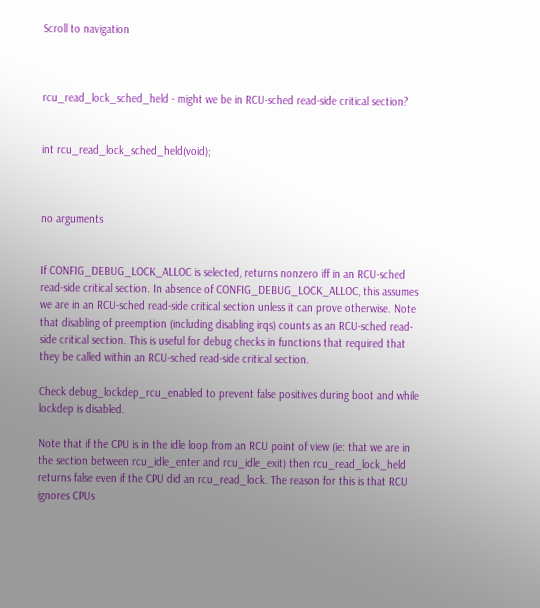Scroll to navigation



rcu_read_lock_sched_held - might we be in RCU-sched read-side critical section?


int rcu_read_lock_sched_held(void);



no arguments


If CONFIG_DEBUG_LOCK_ALLOC is selected, returns nonzero iff in an RCU-sched read-side critical section. In absence of CONFIG_DEBUG_LOCK_ALLOC, this assumes we are in an RCU-sched read-side critical section unless it can prove otherwise. Note that disabling of preemption (including disabling irqs) counts as an RCU-sched read-side critical section. This is useful for debug checks in functions that required that they be called within an RCU-sched read-side critical section.

Check debug_lockdep_rcu_enabled to prevent false positives during boot and while lockdep is disabled.

Note that if the CPU is in the idle loop from an RCU point of view (ie: that we are in the section between rcu_idle_enter and rcu_idle_exit) then rcu_read_lock_held returns false even if the CPU did an rcu_read_lock. The reason for this is that RCU ignores CPUs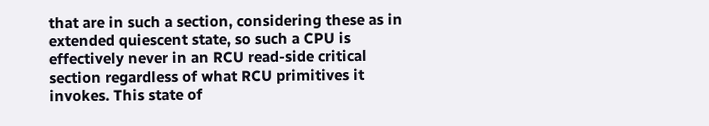that are in such a section, considering these as in extended quiescent state, so such a CPU is effectively never in an RCU read-side critical section regardless of what RCU primitives it invokes. This state of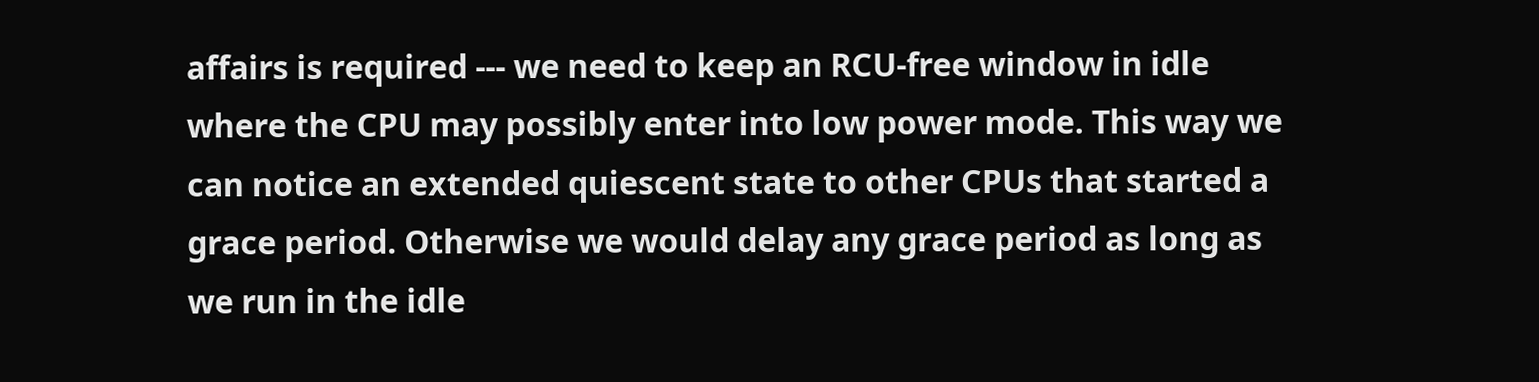affairs is required --- we need to keep an RCU-free window in idle where the CPU may possibly enter into low power mode. This way we can notice an extended quiescent state to other CPUs that started a grace period. Otherwise we would delay any grace period as long as we run in the idle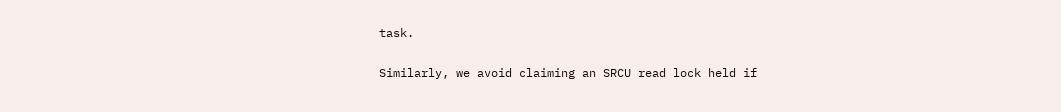task.

Similarly, we avoid claiming an SRCU read lock held if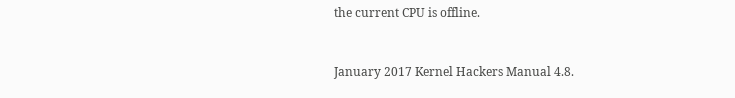the current CPU is offline.


January 2017 Kernel Hackers Manual 4.8.